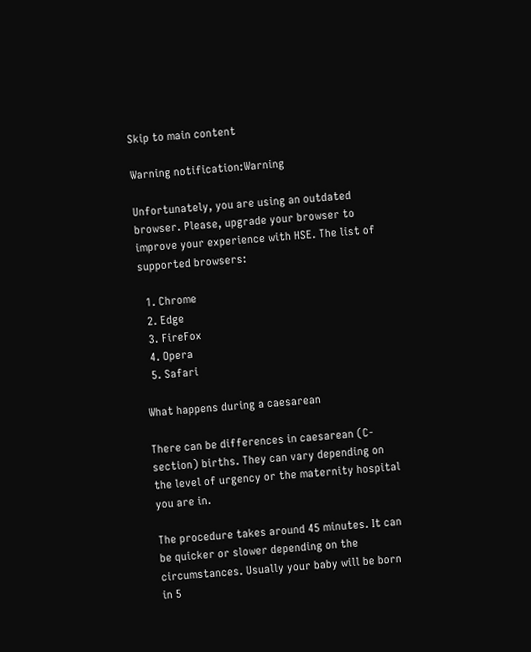Skip to main content

Warning notification:Warning

Unfortunately, you are using an outdated browser. Please, upgrade your browser to improve your experience with HSE. The list of supported browsers:

  1. Chrome
  2. Edge
  3. FireFox
  4. Opera
  5. Safari

What happens during a caesarean

There can be differences in caesarean (C-section) births. They can vary depending on the level of urgency or the maternity hospital you are in.

The procedure takes around 45 minutes. It can be quicker or slower depending on the circumstances. Usually your baby will be born in 5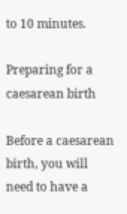to 10 minutes.

Preparing for a caesarean birth

Before a caesarean birth, you will need to have a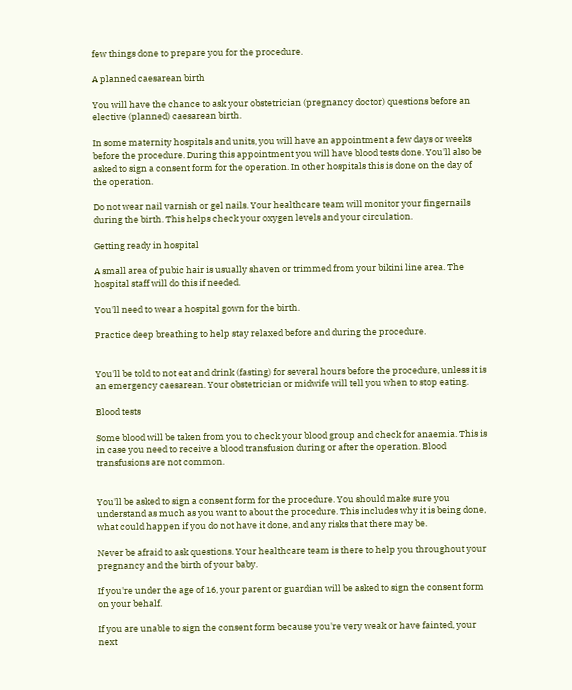few things done to prepare you for the procedure.

A planned caesarean birth

You will have the chance to ask your obstetrician (pregnancy doctor) questions before an elective (planned) caesarean birth.

In some maternity hospitals and units, you will have an appointment a few days or weeks before the procedure. During this appointment you will have blood tests done. You'll also be asked to sign a consent form for the operation. In other hospitals this is done on the day of the operation.

Do not wear nail varnish or gel nails. Your healthcare team will monitor your fingernails during the birth. This helps check your oxygen levels and your circulation.

Getting ready in hospital

A small area of pubic hair is usually shaven or trimmed from your bikini line area. The hospital staff will do this if needed.

You'll need to wear a hospital gown for the birth.

Practice deep breathing to help stay relaxed before and during the procedure.


You'll be told to not eat and drink (fasting) for several hours before the procedure, unless it is an emergency caesarean. Your obstetrician or midwife will tell you when to stop eating.

Blood tests

Some blood will be taken from you to check your blood group and check for anaemia. This is in case you need to receive a blood transfusion during or after the operation. Blood transfusions are not common.


You'll be asked to sign a consent form for the procedure. You should make sure you understand as much as you want to about the procedure. This includes why it is being done, what could happen if you do not have it done, and any risks that there may be.

Never be afraid to ask questions. Your healthcare team is there to help you throughout your pregnancy and the birth of your baby.

If you're under the age of 16, your parent or guardian will be asked to sign the consent form on your behalf.

If you are unable to sign the consent form because you're very weak or have fainted, your next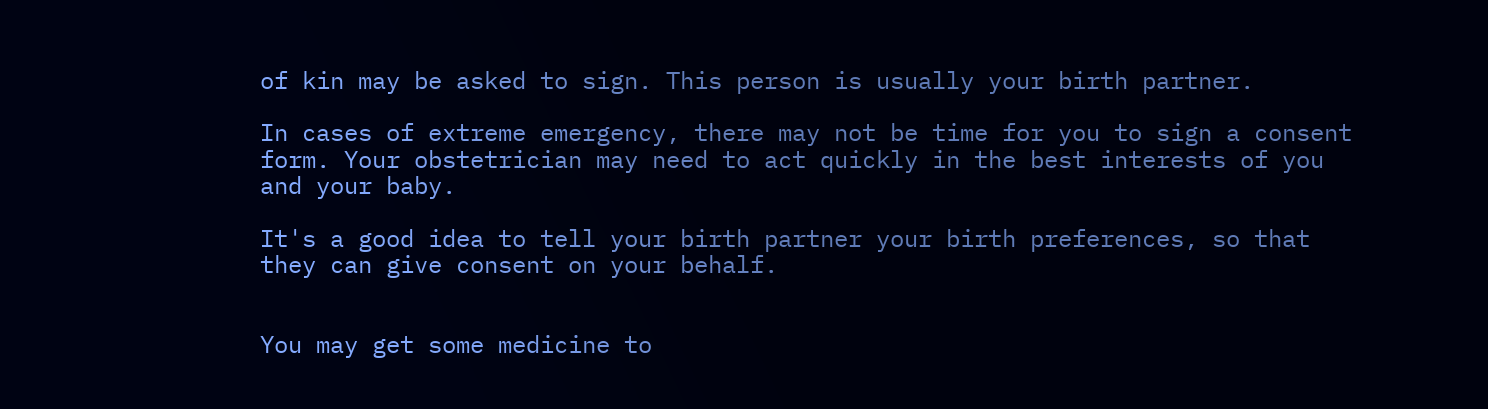of kin may be asked to sign. This person is usually your birth partner.

In cases of extreme emergency, there may not be time for you to sign a consent form. Your obstetrician may need to act quickly in the best interests of you and your baby.

It's a good idea to tell your birth partner your birth preferences, so that they can give consent on your behalf.


You may get some medicine to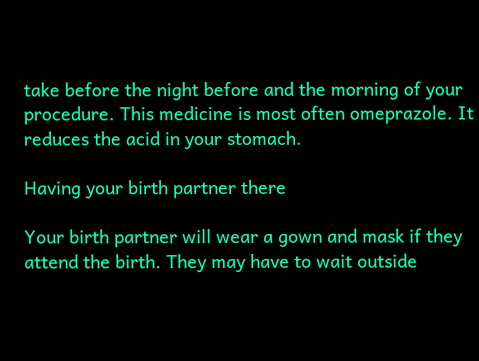take before the night before and the morning of your procedure. This medicine is most often omeprazole. It reduces the acid in your stomach.

Having your birth partner there

Your birth partner will wear a gown and mask if they attend the birth. They may have to wait outside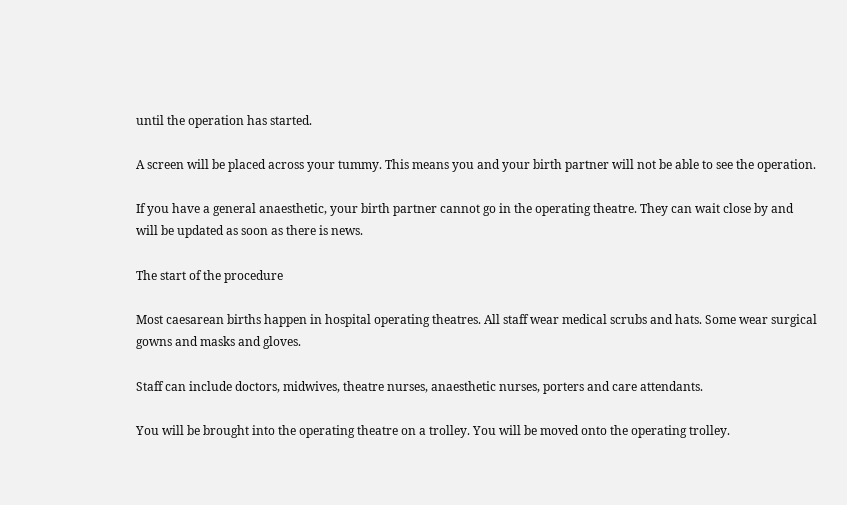until the operation has started.

A screen will be placed across your tummy. This means you and your birth partner will not be able to see the operation.

If you have a general anaesthetic, your birth partner cannot go in the operating theatre. They can wait close by and will be updated as soon as there is news.

The start of the procedure

Most caesarean births happen in hospital operating theatres. All staff wear medical scrubs and hats. Some wear surgical gowns and masks and gloves.

Staff can include doctors, midwives, theatre nurses, anaesthetic nurses, porters and care attendants.

You will be brought into the operating theatre on a trolley. You will be moved onto the operating trolley.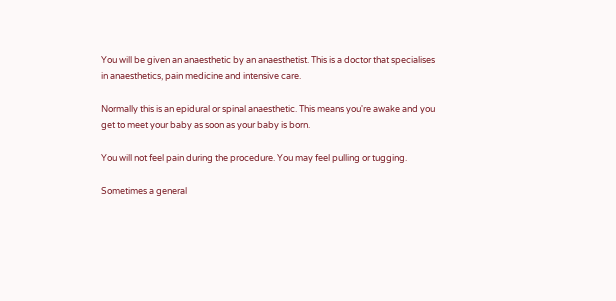You will be given an anaesthetic by an anaesthetist. This is a doctor that specialises in anaesthetics, pain medicine and intensive care.

Normally this is an epidural or spinal anaesthetic. This means you're awake and you get to meet your baby as soon as your baby is born.

You will not feel pain during the procedure. You may feel pulling or tugging.

Sometimes a general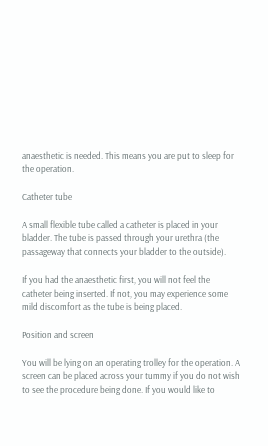anaesthetic is needed. This means you are put to sleep for the operation.

Catheter tube

A small flexible tube called a catheter is placed in your bladder. The tube is passed through your urethra (the passageway that connects your bladder to the outside).

If you had the anaesthetic first, you will not feel the catheter being inserted. If not, you may experience some mild discomfort as the tube is being placed.

Position and screen

You will be lying on an operating trolley for the operation. A screen can be placed across your tummy if you do not wish to see the procedure being done. If you would like to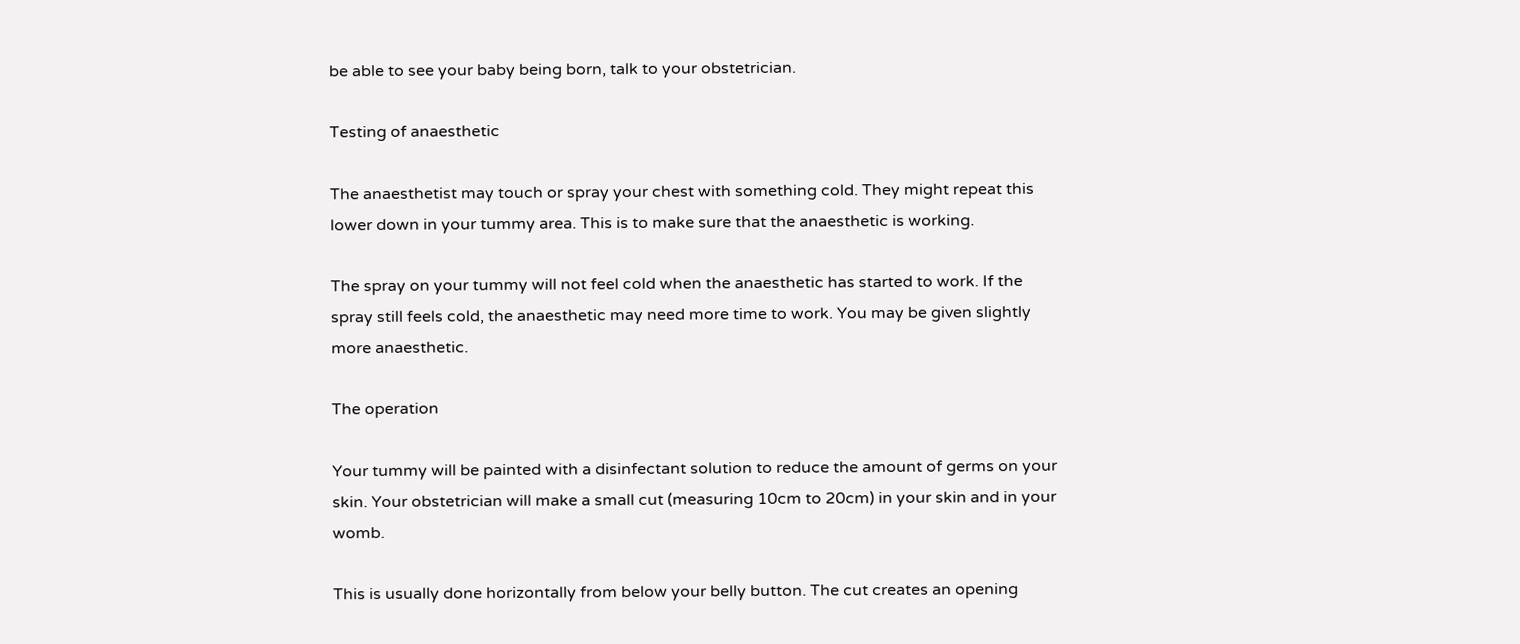be able to see your baby being born, talk to your obstetrician.

Testing of anaesthetic

The anaesthetist may touch or spray your chest with something cold. They might repeat this lower down in your tummy area. This is to make sure that the anaesthetic is working.

The spray on your tummy will not feel cold when the anaesthetic has started to work. If the spray still feels cold, the anaesthetic may need more time to work. You may be given slightly more anaesthetic.

The operation

Your tummy will be painted with a disinfectant solution to reduce the amount of germs on your skin. Your obstetrician will make a small cut (measuring 10cm to 20cm) in your skin and in your womb.

This is usually done horizontally from below your belly button. The cut creates an opening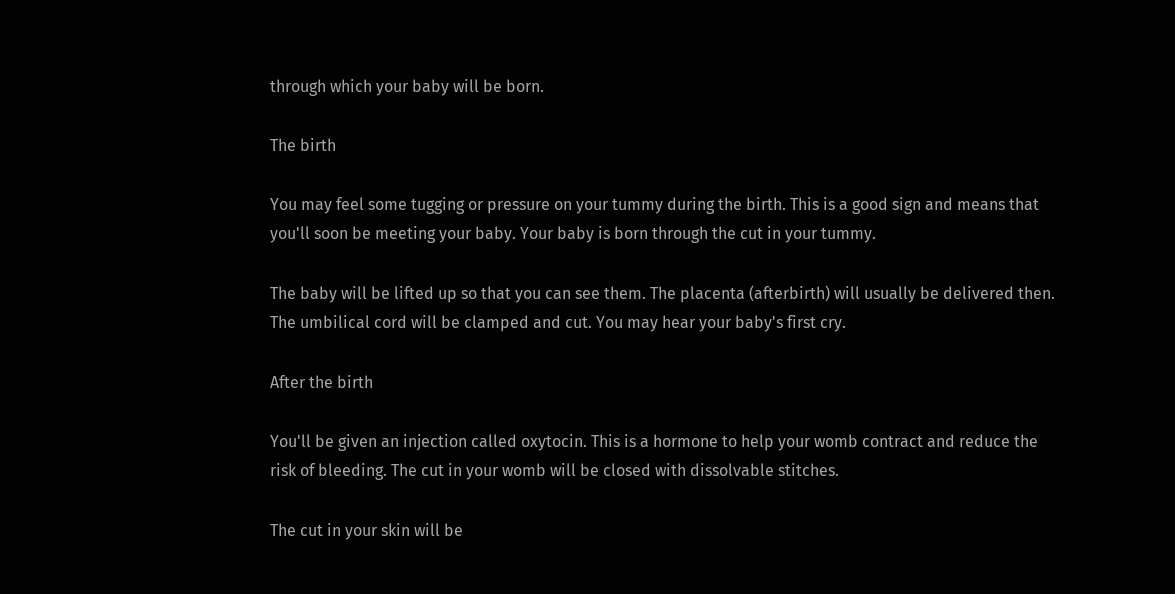through which your baby will be born.

The birth

You may feel some tugging or pressure on your tummy during the birth. This is a good sign and means that you'll soon be meeting your baby. Your baby is born through the cut in your tummy.

The baby will be lifted up so that you can see them. The placenta (afterbirth) will usually be delivered then. The umbilical cord will be clamped and cut. You may hear your baby's first cry.

After the birth

You'll be given an injection called oxytocin. This is a hormone to help your womb contract and reduce the risk of bleeding. The cut in your womb will be closed with dissolvable stitches.

The cut in your skin will be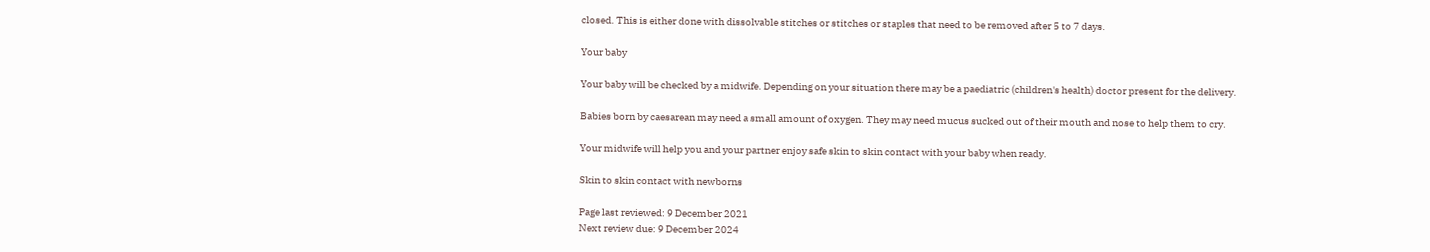closed. This is either done with dissolvable stitches or stitches or staples that need to be removed after 5 to 7 days.

Your baby

Your baby will be checked by a midwife. Depending on your situation there may be a paediatric (children's health) doctor present for the delivery.

Babies born by caesarean may need a small amount of oxygen. They may need mucus sucked out of their mouth and nose to help them to cry.

Your midwife will help you and your partner enjoy safe skin to skin contact with your baby when ready.

Skin to skin contact with newborns

Page last reviewed: 9 December 2021
Next review due: 9 December 2024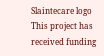Slaintecare logo
This project has received funding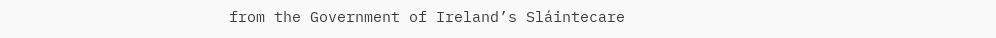from the Government of Ireland’s Sláintecare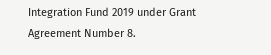Integration Fund 2019 under Grant Agreement Number 8.